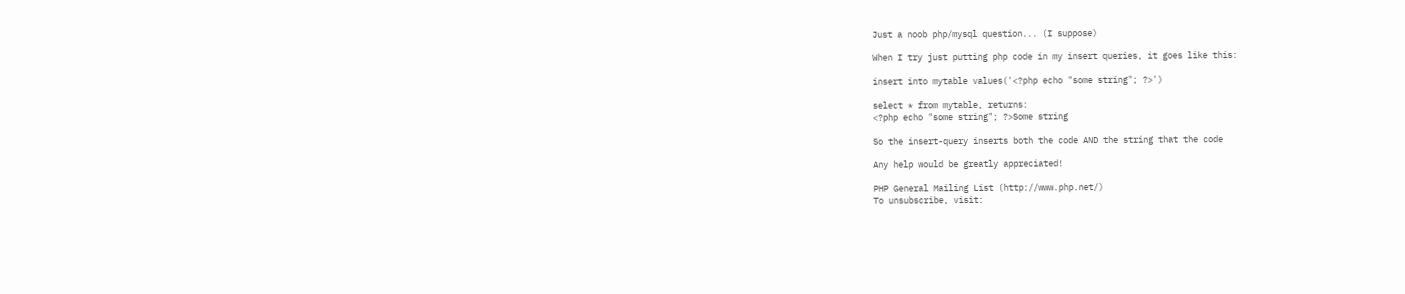Just a noob php/mysql question... (I suppose)

When I try just putting php code in my insert queries, it goes like this:

insert into mytable values('<?php echo "some string"; ?>')

select * from mytable, returns:
<?php echo "some string"; ?>Some string

So the insert-query inserts both the code AND the string that the code

Any help would be greatly appreciated!

PHP General Mailing List (http://www.php.net/)
To unsubscribe, visit: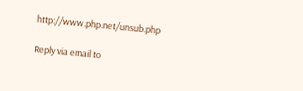http://www.php.net/unsub.php

Reply via email to